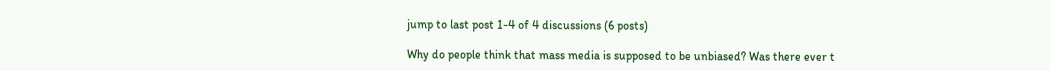jump to last post 1-4 of 4 discussions (6 posts)

Why do people think that mass media is supposed to be unbiased? Was there ever t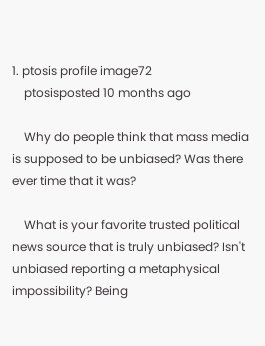1. ptosis profile image72
    ptosisposted 10 months ago

    Why do people think that mass media is supposed to be unbiased? Was there ever time that it was?

    What is your favorite trusted political news source that is truly unbiased? Isn't unbiased reporting a metaphysical impossibility? Being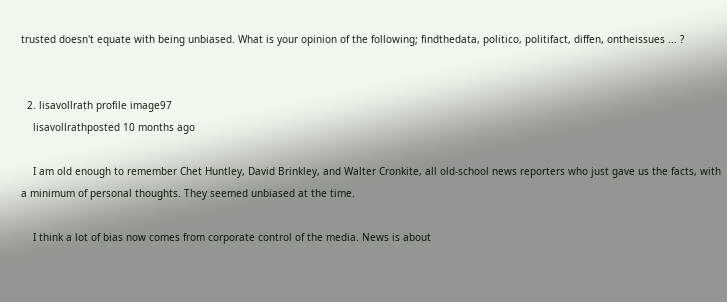trusted doesn't equate with being unbiased. What is your opinion of the following; findthedata, politico, politifact, diffen, ontheissues ... ?


  2. lisavollrath profile image97
    lisavollrathposted 10 months ago

    I am old enough to remember Chet Huntley, David Brinkley, and Walter Cronkite, all old-school news reporters who just gave us the facts, with a minimum of personal thoughts. They seemed unbiased at the time.

    I think a lot of bias now comes from corporate control of the media. News is about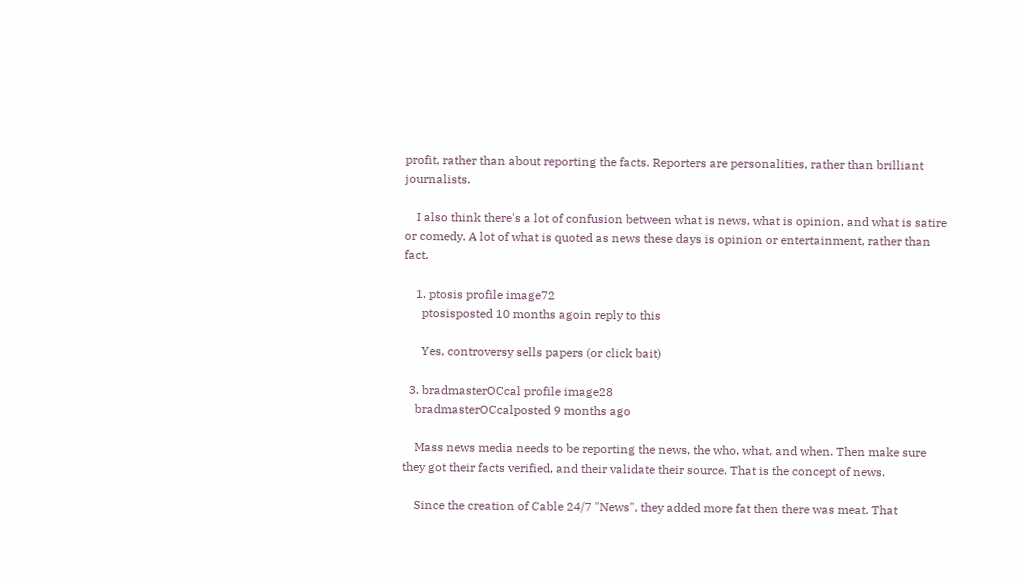profit, rather than about reporting the facts. Reporters are personalities, rather than brilliant journalists.

    I also think there's a lot of confusion between what is news, what is opinion, and what is satire or comedy. A lot of what is quoted as news these days is opinion or entertainment, rather than fact.

    1. ptosis profile image72
      ptosisposted 10 months agoin reply to this

      Yes, controversy sells papers (or click bait)

  3. bradmasterOCcal profile image28
    bradmasterOCcalposted 9 months ago

    Mass news media needs to be reporting the news, the who, what, and when. Then make sure they got their facts verified, and their validate their source. That is the concept of news.

    Since the creation of Cable 24/7 "News", they added more fat then there was meat. That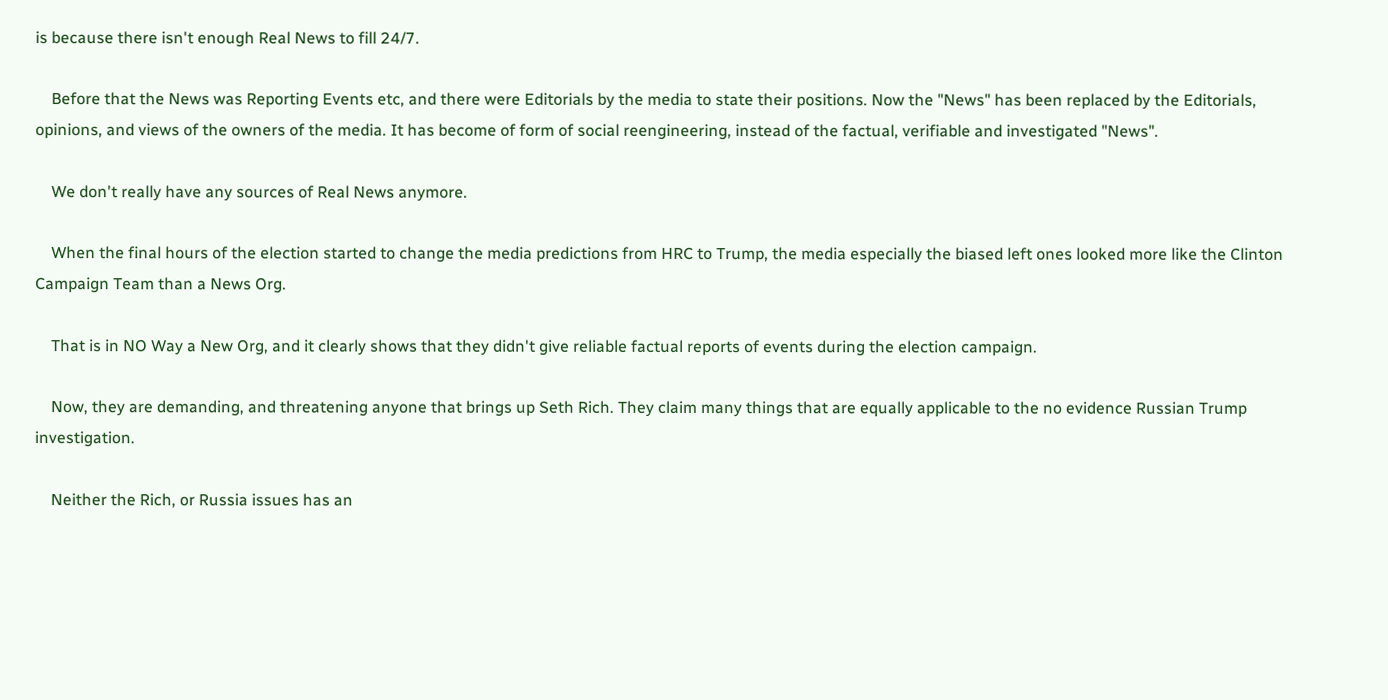is because there isn't enough Real News to fill 24/7.

    Before that the News was Reporting Events etc, and there were Editorials by the media to state their positions. Now the "News" has been replaced by the Editorials, opinions, and views of the owners of the media. It has become of form of social reengineering, instead of the factual, verifiable and investigated "News".

    We don't really have any sources of Real News anymore.

    When the final hours of the election started to change the media predictions from HRC to Trump, the media especially the biased left ones looked more like the Clinton Campaign Team than a News Org.

    That is in NO Way a New Org, and it clearly shows that they didn't give reliable factual reports of events during the election campaign.

    Now, they are demanding, and threatening anyone that brings up Seth Rich. They claim many things that are equally applicable to the no evidence Russian Trump investigation.

    Neither the Rich, or Russia issues has an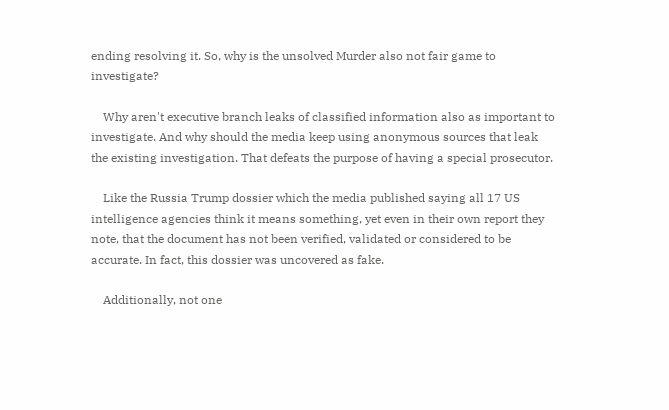ending resolving it. So, why is the unsolved Murder also not fair game to investigate?

    Why aren't executive branch leaks of classified information also as important to investigate. And why should the media keep using anonymous sources that leak the existing investigation. That defeats the purpose of having a special prosecutor.

    Like the Russia Trump dossier which the media published saying all 17 US intelligence agencies think it means something, yet even in their own report they note, that the document has not been verified, validated or considered to be accurate. In fact, this dossier was uncovered as fake.

    Additionally, not one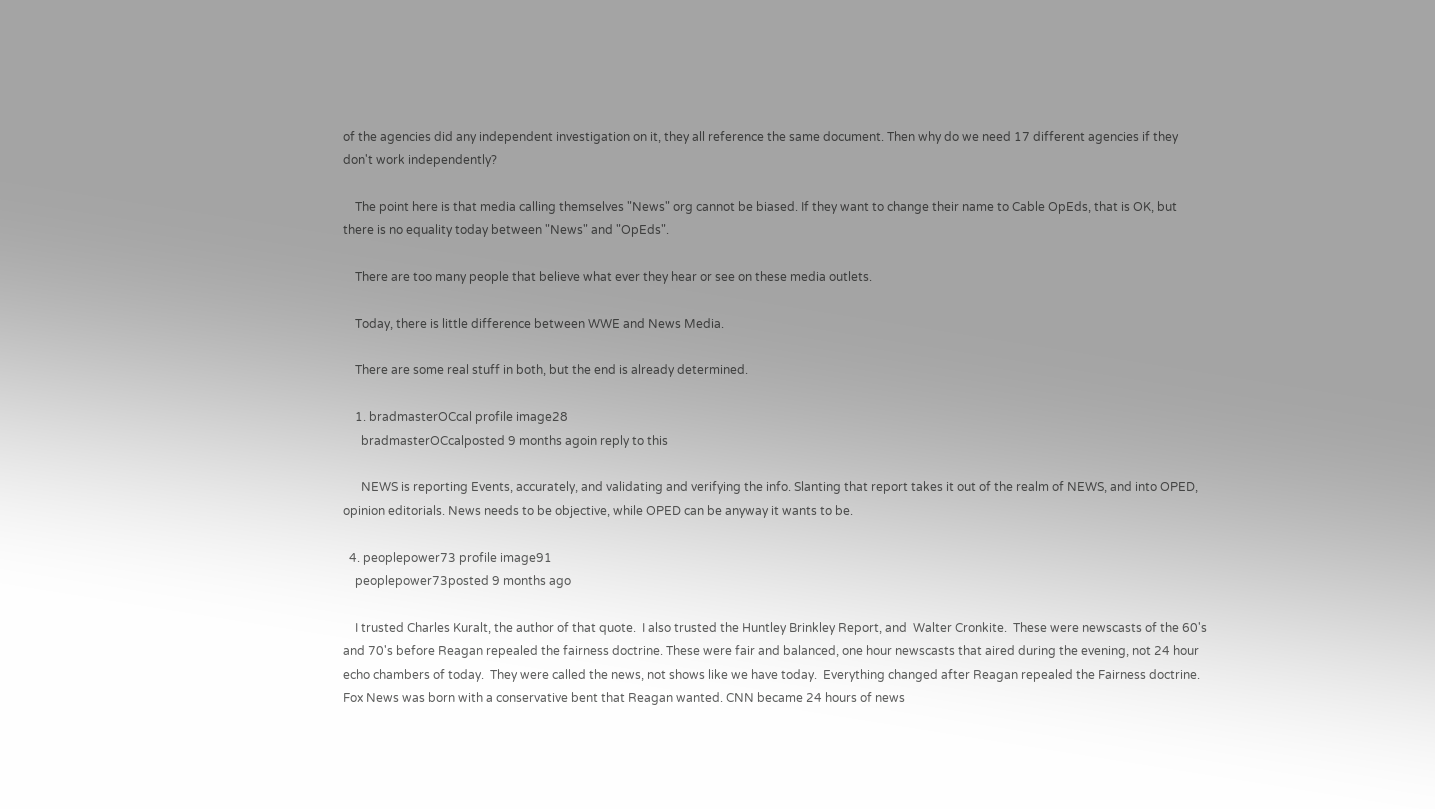of the agencies did any independent investigation on it, they all reference the same document. Then why do we need 17 different agencies if they don't work independently?

    The point here is that media calling themselves "News" org cannot be biased. If they want to change their name to Cable OpEds, that is OK, but there is no equality today between "News" and "OpEds".

    There are too many people that believe what ever they hear or see on these media outlets.

    Today, there is little difference between WWE and News Media.

    There are some real stuff in both, but the end is already determined.

    1. bradmasterOCcal profile image28
      bradmasterOCcalposted 9 months agoin reply to this

      NEWS is reporting Events, accurately, and validating and verifying the info. Slanting that report takes it out of the realm of NEWS, and into OPED, opinion editorials. News needs to be objective, while OPED can be anyway it wants to be.

  4. peoplepower73 profile image91
    peoplepower73posted 9 months ago

    I trusted Charles Kuralt, the author of that quote.  I also trusted the Huntley Brinkley Report, and  Walter Cronkite.  These were newscasts of the 60's and 70's before Reagan repealed the fairness doctrine. These were fair and balanced, one hour newscasts that aired during the evening, not 24 hour echo chambers of today.  They were called the news, not shows like we have today.  Everything changed after Reagan repealed the Fairness doctrine. Fox News was born with a conservative bent that Reagan wanted. CNN became 24 hours of news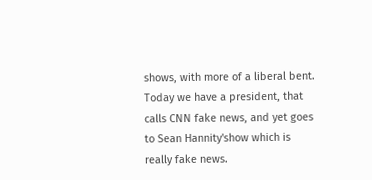shows, with more of a liberal bent.  Today we have a president, that calls CNN fake news, and yet goes to Sean Hannity'show which is really fake news.